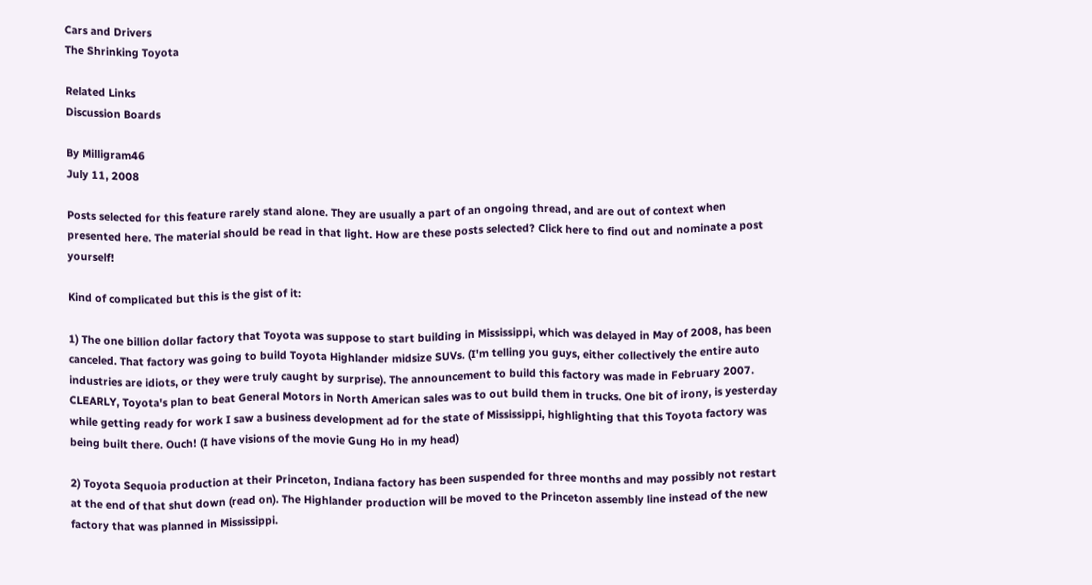Cars and Drivers
The Shrinking Toyota

Related Links
Discussion Boards

By Milligram46
July 11, 2008

Posts selected for this feature rarely stand alone. They are usually a part of an ongoing thread, and are out of context when presented here. The material should be read in that light. How are these posts selected? Click here to find out and nominate a post yourself!

Kind of complicated but this is the gist of it:

1) The one billion dollar factory that Toyota was suppose to start building in Mississippi, which was delayed in May of 2008, has been canceled. That factory was going to build Toyota Highlander midsize SUVs. (I'm telling you guys, either collectively the entire auto industries are idiots, or they were truly caught by surprise). The announcement to build this factory was made in February 2007. CLEARLY, Toyota's plan to beat General Motors in North American sales was to out build them in trucks. One bit of irony, is yesterday while getting ready for work I saw a business development ad for the state of Mississippi, highlighting that this Toyota factory was being built there. Ouch! (I have visions of the movie Gung Ho in my head)

2) Toyota Sequoia production at their Princeton, Indiana factory has been suspended for three months and may possibly not restart at the end of that shut down (read on). The Highlander production will be moved to the Princeton assembly line instead of the new factory that was planned in Mississippi.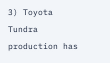3) Toyota Tundra production has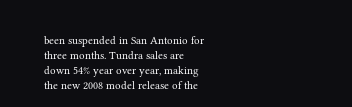been suspended in San Antonio for three months. Tundra sales are down 54% year over year, making the new 2008 model release of the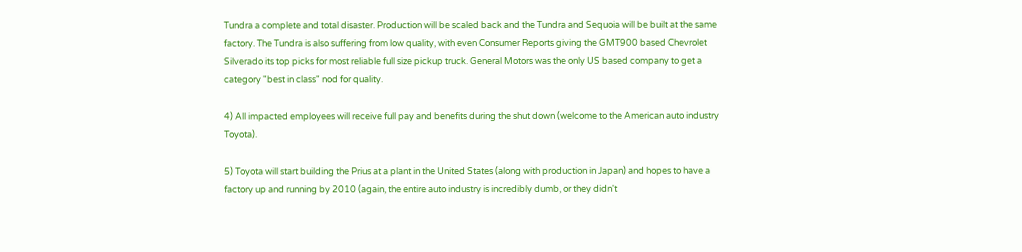Tundra a complete and total disaster. Production will be scaled back and the Tundra and Sequoia will be built at the same factory. The Tundra is also suffering from low quality, with even Consumer Reports giving the GMT900 based Chevrolet Silverado its top picks for most reliable full size pickup truck. General Motors was the only US based company to get a category "best in class" nod for quality.

4) All impacted employees will receive full pay and benefits during the shut down (welcome to the American auto industry Toyota).

5) Toyota will start building the Prius at a plant in the United States (along with production in Japan) and hopes to have a factory up and running by 2010 (again, the entire auto industry is incredibly dumb, or they didn't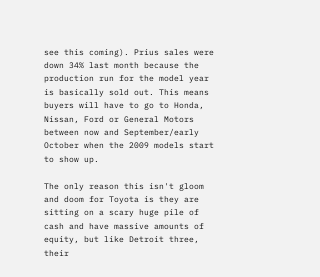see this coming). Prius sales were down 34% last month because the production run for the model year is basically sold out. This means buyers will have to go to Honda, Nissan, Ford or General Motors between now and September/early October when the 2009 models start to show up.

The only reason this isn't gloom and doom for Toyota is they are sitting on a scary huge pile of cash and have massive amounts of equity, but like Detroit three, their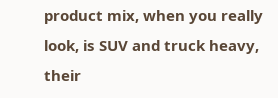product mix, when you really look, is SUV and truck heavy, their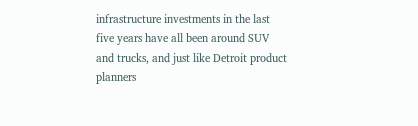infrastructure investments in the last five years have all been around SUV and trucks, and just like Detroit product planners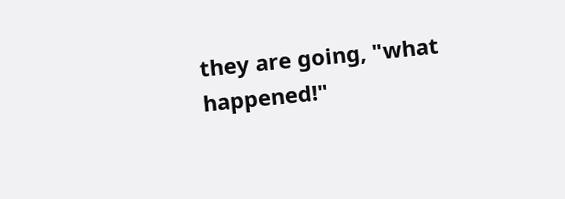they are going, "what happened!"